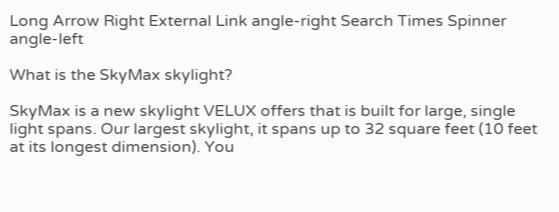Long Arrow Right External Link angle-right Search Times Spinner angle-left

What is the SkyMax skylight?

SkyMax is a new skylight VELUX offers that is built for large, single light spans. Our largest skylight, it spans up to 32 square feet (10 feet at its longest dimension). You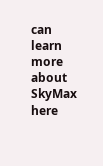can learn more about SkyMax here